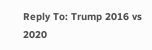Reply To: Trump 2016 vs 2020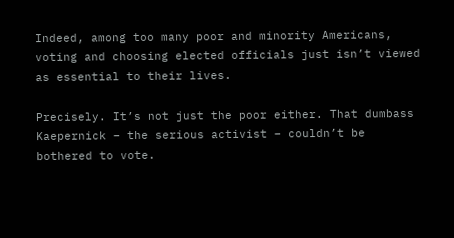Indeed, among too many poor and minority Americans, voting and choosing elected officials just isn’t viewed as essential to their lives.

Precisely. It’s not just the poor either. That dumbass Kaepernick – the serious activist – couldn’t be bothered to vote.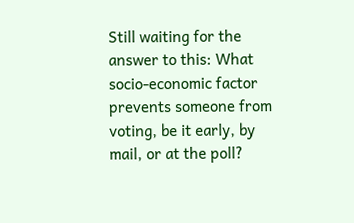Still waiting for the answer to this: What socio-economic factor prevents someone from voting, be it early, by mail, or at the poll?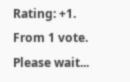Rating: +1. From 1 vote.
Please wait...